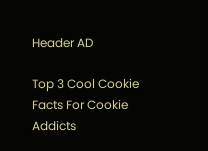Header AD

Top 3 Cool Cookie Facts For Cookie Addicts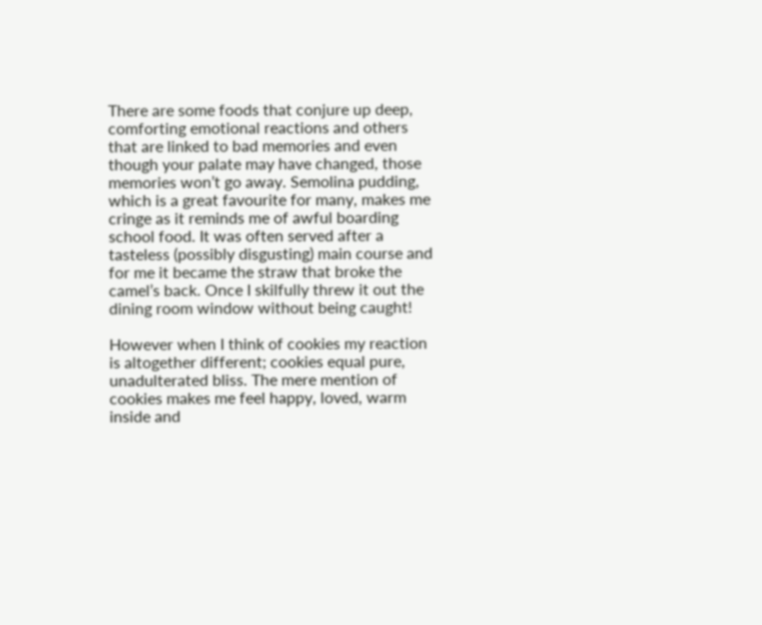There are some foods that conjure up deep, comforting emotional reactions and others that are linked to bad memories and even though your palate may have changed, those memories won’t go away. Semolina pudding, which is a great favourite for many, makes me cringe as it reminds me of awful boarding school food. It was often served after a tasteless (possibly disgusting) main course and for me it became the straw that broke the camel’s back. Once I skilfully threw it out the dining room window without being caught!

However when I think of cookies my reaction is altogether different; cookies equal pure, unadulterated bliss. The mere mention of cookies makes me feel happy, loved, warm inside and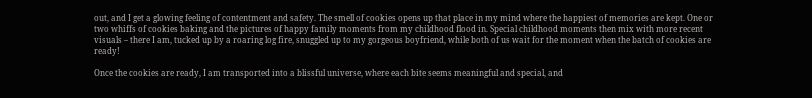out, and I get a glowing feeling of contentment and safety. The smell of cookies opens up that place in my mind where the happiest of memories are kept. One or two whiffs of cookies baking and the pictures of happy family moments from my childhood flood in. Special childhood moments then mix with more recent visuals – there I am, tucked up by a roaring log fire, snuggled up to my gorgeous boyfriend, while both of us wait for the moment when the batch of cookies are ready!

Once the cookies are ready, I am transported into a blissful universe, where each bite seems meaningful and special, and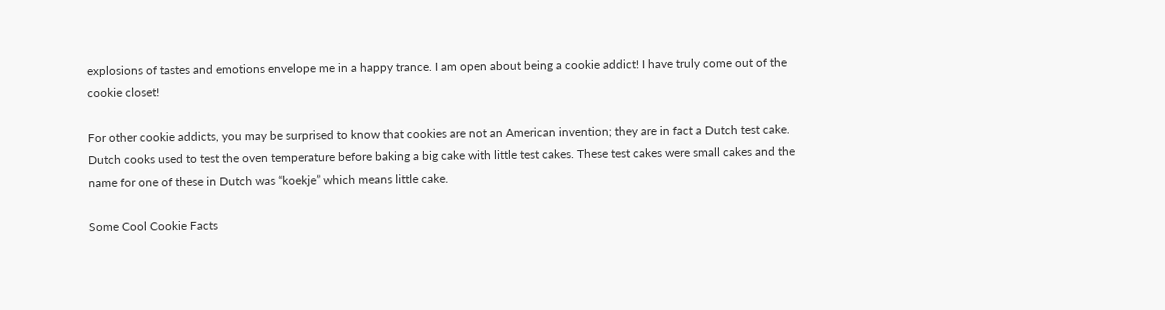explosions of tastes and emotions envelope me in a happy trance. I am open about being a cookie addict! I have truly come out of the cookie closet!

For other cookie addicts, you may be surprised to know that cookies are not an American invention; they are in fact a Dutch test cake. Dutch cooks used to test the oven temperature before baking a big cake with little test cakes. These test cakes were small cakes and the name for one of these in Dutch was “koekje” which means little cake.

Some Cool Cookie Facts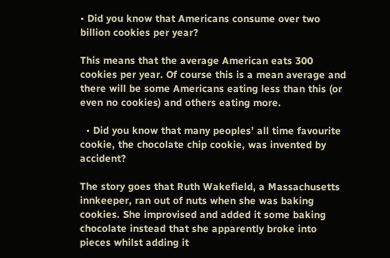• Did you know that Americans consume over two billion cookies per year?

This means that the average American eats 300 cookies per year. Of course this is a mean average and there will be some Americans eating less than this (or even no cookies) and others eating more.

  • Did you know that many peoples’ all time favourite cookie, the chocolate chip cookie, was invented by accident?

The story goes that Ruth Wakefield, a Massachusetts innkeeper, ran out of nuts when she was baking cookies. She improvised and added it some baking chocolate instead that she apparently broke into pieces whilst adding it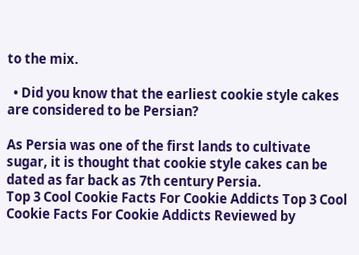to the mix.

  • Did you know that the earliest cookie style cakes are considered to be Persian?

As Persia was one of the first lands to cultivate sugar, it is thought that cookie style cakes can be dated as far back as 7th century Persia.
Top 3 Cool Cookie Facts For Cookie Addicts Top 3 Cool Cookie Facts For Cookie Addicts Reviewed by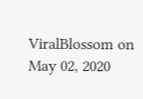ViralBlossom on May 02, 2020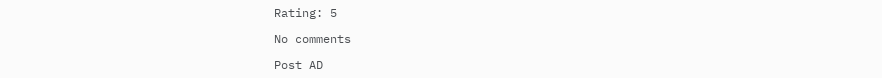Rating: 5

No comments

Post AD